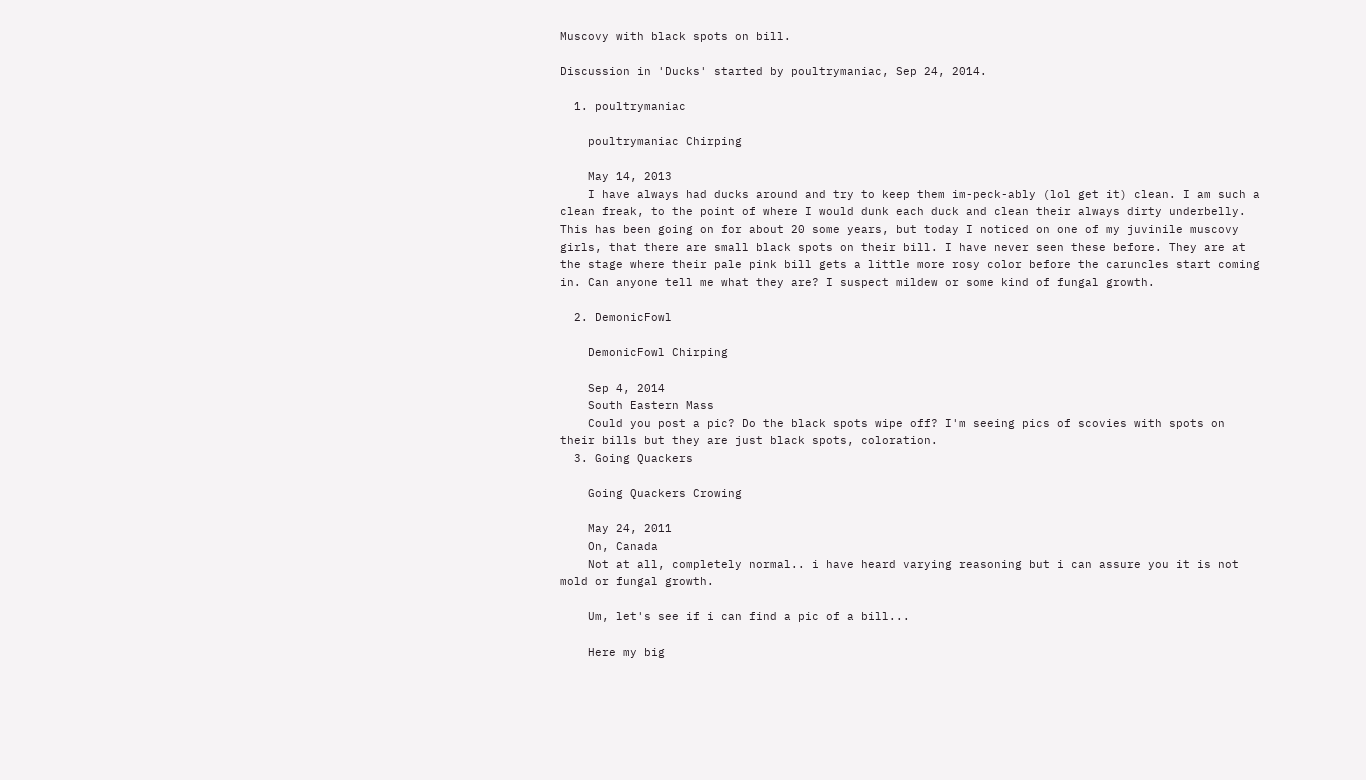Muscovy with black spots on bill.

Discussion in 'Ducks' started by poultrymaniac, Sep 24, 2014.

  1. poultrymaniac

    poultrymaniac Chirping

    May 14, 2013
    I have always had ducks around and try to keep them im-peck-ably (lol get it) clean. I am such a clean freak, to the point of where I would dunk each duck and clean their always dirty underbelly. This has been going on for about 20 some years, but today I noticed on one of my juvinile muscovy girls, that there are small black spots on their bill. I have never seen these before. They are at the stage where their pale pink bill gets a little more rosy color before the caruncles start coming in. Can anyone tell me what they are? I suspect mildew or some kind of fungal growth.

  2. DemonicFowl

    DemonicFowl Chirping

    Sep 4, 2014
    South Eastern Mass
    Could you post a pic? Do the black spots wipe off? I'm seeing pics of scovies with spots on their bills but they are just black spots, coloration.
  3. Going Quackers

    Going Quackers Crowing

    May 24, 2011
    On, Canada
    Not at all, completely normal.. i have heard varying reasoning but i can assure you it is not mold or fungal growth.

    Um, let's see if i can find a pic of a bill...

    Here my big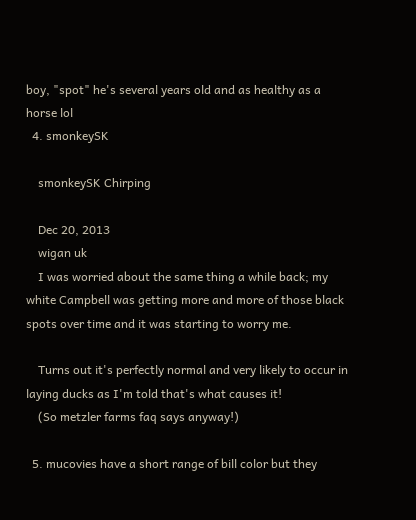boy, "spot" he's several years old and as healthy as a horse lol
  4. smonkeySK

    smonkeySK Chirping

    Dec 20, 2013
    wigan uk
    I was worried about the same thing a while back; my white Campbell was getting more and more of those black spots over time and it was starting to worry me.

    Turns out it's perfectly normal and very likely to occur in laying ducks as I'm told that's what causes it!
    (So metzler farms faq says anyway!)

  5. mucovies have a short range of bill color but they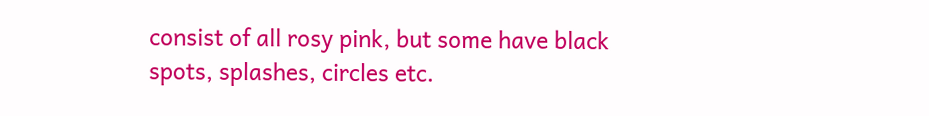consist of all rosy pink, but some have black spots, splashes, circles etc.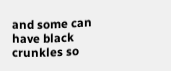and some can have black crunkles so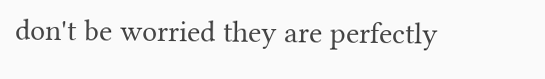don't be worried they are perfectly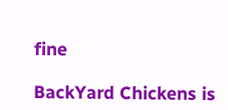fine

BackYard Chickens is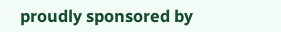proudly sponsored by